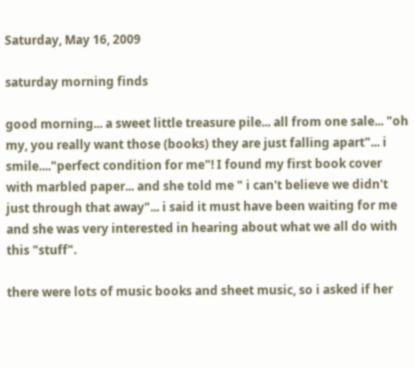Saturday, May 16, 2009

saturday morning finds

good morning... a sweet little treasure pile... all from one sale... "oh my, you really want those (books) they are just falling apart"... i smile...."perfect condition for me"! I found my first book cover with marbled paper... and she told me " i can't believe we didn't just through that away"... i said it must have been waiting for me and she was very interested in hearing about what we all do with this "stuff".

there were lots of music books and sheet music, so i asked if her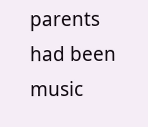parents had been music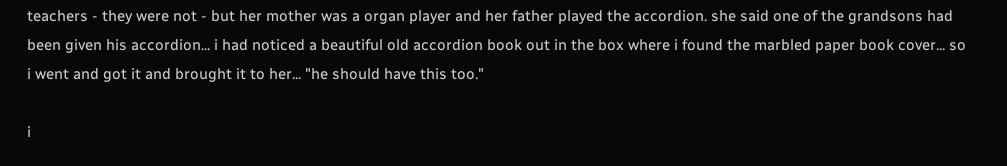teachers - they were not - but her mother was a organ player and her father played the accordion. she said one of the grandsons had been given his accordion... i had noticed a beautiful old accordion book out in the box where i found the marbled paper book cover... so i went and got it and brought it to her... "he should have this too."

i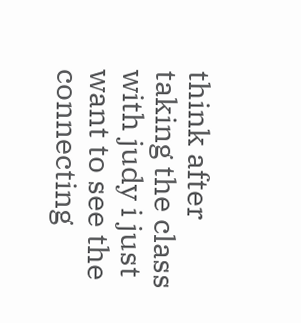think after taking the class with judy i just want to see the connecting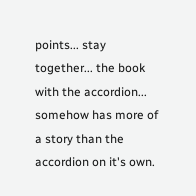points... stay together... the book with the accordion... somehow has more of a story than the accordion on it's own.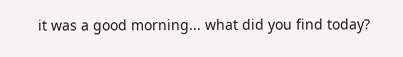it was a good morning... what did you find today?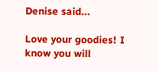Denise said...

Love your goodies! I know you will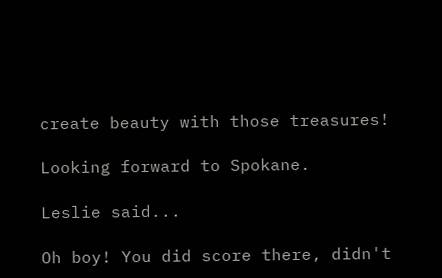create beauty with those treasures!

Looking forward to Spokane.

Leslie said...

Oh boy! You did score there, didn't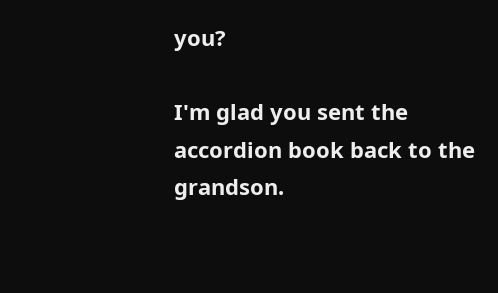you?

I'm glad you sent the accordion book back to the grandson.